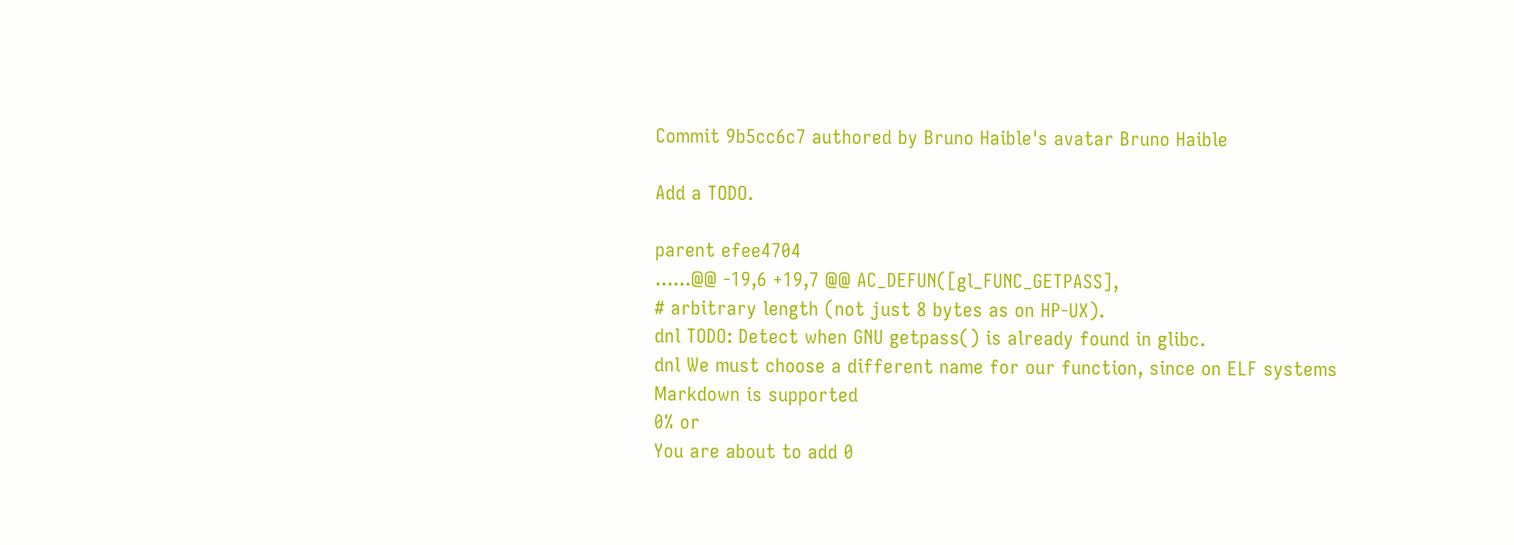Commit 9b5cc6c7 authored by Bruno Haible's avatar Bruno Haible

Add a TODO.

parent efee4704
......@@ -19,6 +19,7 @@ AC_DEFUN([gl_FUNC_GETPASS],
# arbitrary length (not just 8 bytes as on HP-UX).
dnl TODO: Detect when GNU getpass() is already found in glibc.
dnl We must choose a different name for our function, since on ELF systems
Markdown is supported
0% or
You are about to add 0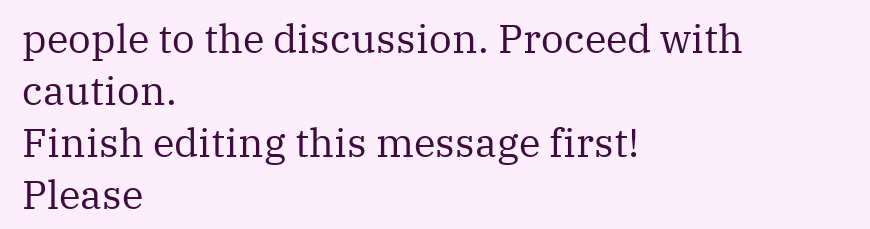people to the discussion. Proceed with caution.
Finish editing this message first!
Please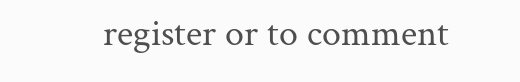register or to comment